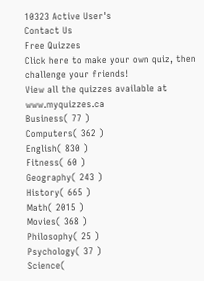10323 Active User's
Contact Us
Free Quizzes
Click here to make your own quiz, then challenge your friends!
View all the quizzes available at www.myquizzes.ca
Business( 77 )
Computers( 362 )
English( 830 )
Fitness( 60 )
Geography( 243 )
History( 665 )
Math( 2015 )
Movies( 368 )
Philosophy( 25 )
Psychology( 37 )
Science(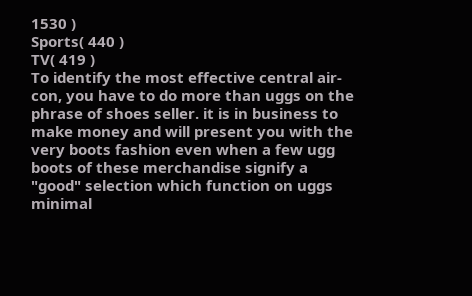1530 )
Sports( 440 )
TV( 419 )
To identify the most effective central air-con, you have to do more than uggs on the phrase of shoes seller. it is in business to make money and will present you with the very boots fashion even when a few ugg boots of these merchandise signify a "good" selection which function on uggs minimal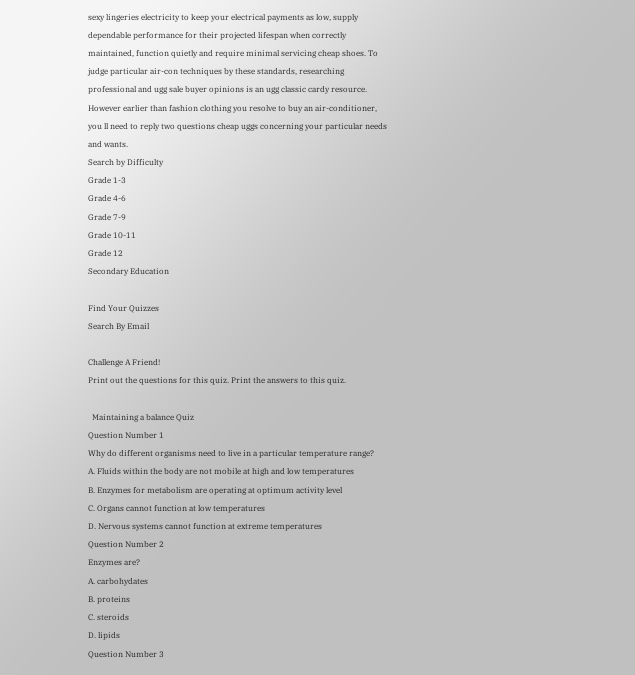sexy lingeries electricity to keep your electrical payments as low, supply dependable performance for their projected lifespan when correctly maintained, function quietly and require minimal servicing cheap shoes. To judge particular air-con techniques by these standards, researching professional and ugg sale buyer opinions is an ugg classic cardy resource. However earlier than fashion clothing you resolve to buy an air-conditioner, you ll need to reply two questions cheap uggs concerning your particular needs and wants.
Search by Difficulty
Grade 1-3
Grade 4-6
Grade 7-9
Grade 10-11
Grade 12
Secondary Education

Find Your Quizzes
Search By Email

Challenge A Friend!
Print out the questions for this quiz. Print the answers to this quiz.

  Maintaining a balance Quiz
Question Number 1
Why do different organisms need to live in a particular temperature range?
A. Fluids within the body are not mobile at high and low temperatures
B. Enzymes for metabolism are operating at optimum activity level
C. Organs cannot function at low temperatures
D. Nervous systems cannot function at extreme temperatures
Question Number 2
Enzymes are?
A. carbohydates
B. proteins
C. steroids
D. lipids
Question Number 3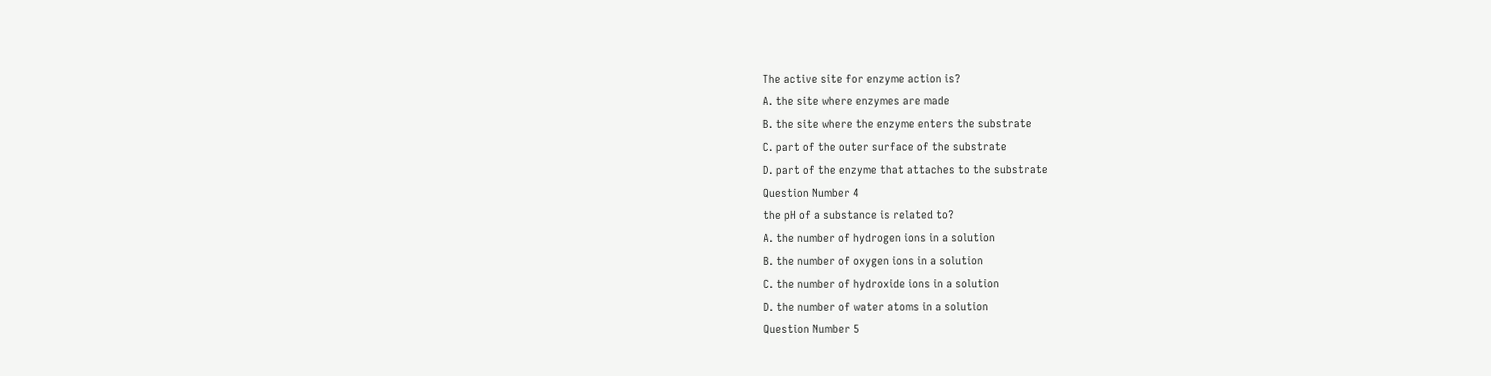The active site for enzyme action is?
A. the site where enzymes are made
B. the site where the enzyme enters the substrate
C. part of the outer surface of the substrate
D. part of the enzyme that attaches to the substrate
Question Number 4
the pH of a substance is related to?
A. the number of hydrogen ions in a solution
B. the number of oxygen ions in a solution
C. the number of hydroxide ions in a solution
D. the number of water atoms in a solution
Question Number 5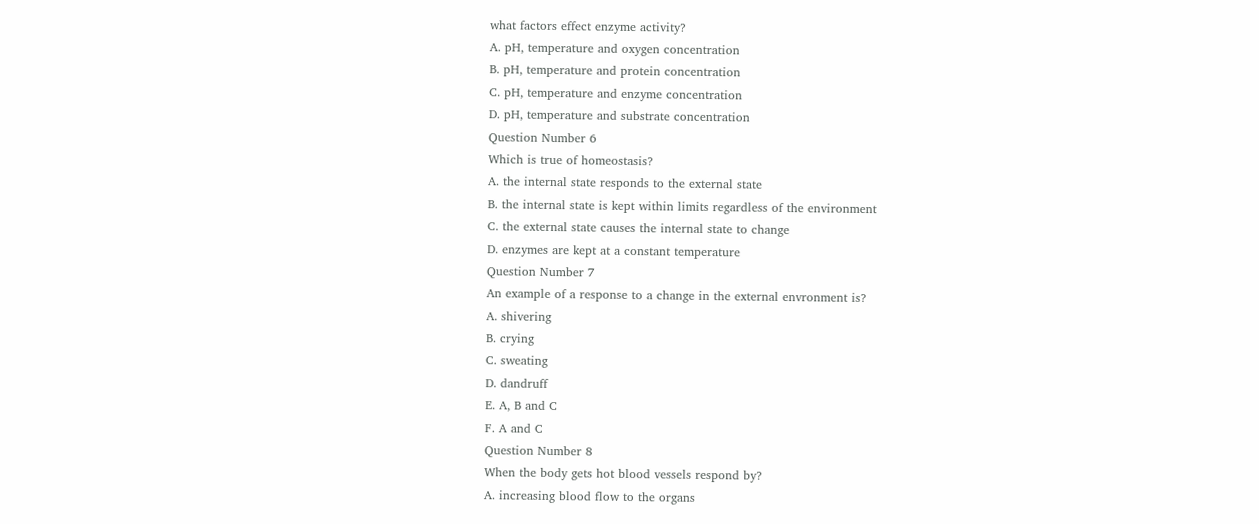what factors effect enzyme activity?
A. pH, temperature and oxygen concentration
B. pH, temperature and protein concentration
C. pH, temperature and enzyme concentration
D. pH, temperature and substrate concentration
Question Number 6
Which is true of homeostasis?
A. the internal state responds to the external state
B. the internal state is kept within limits regardless of the environment
C. the external state causes the internal state to change
D. enzymes are kept at a constant temperature
Question Number 7
An example of a response to a change in the external envronment is?
A. shivering
B. crying
C. sweating
D. dandruff
E. A, B and C
F. A and C
Question Number 8
When the body gets hot blood vessels respond by?
A. increasing blood flow to the organs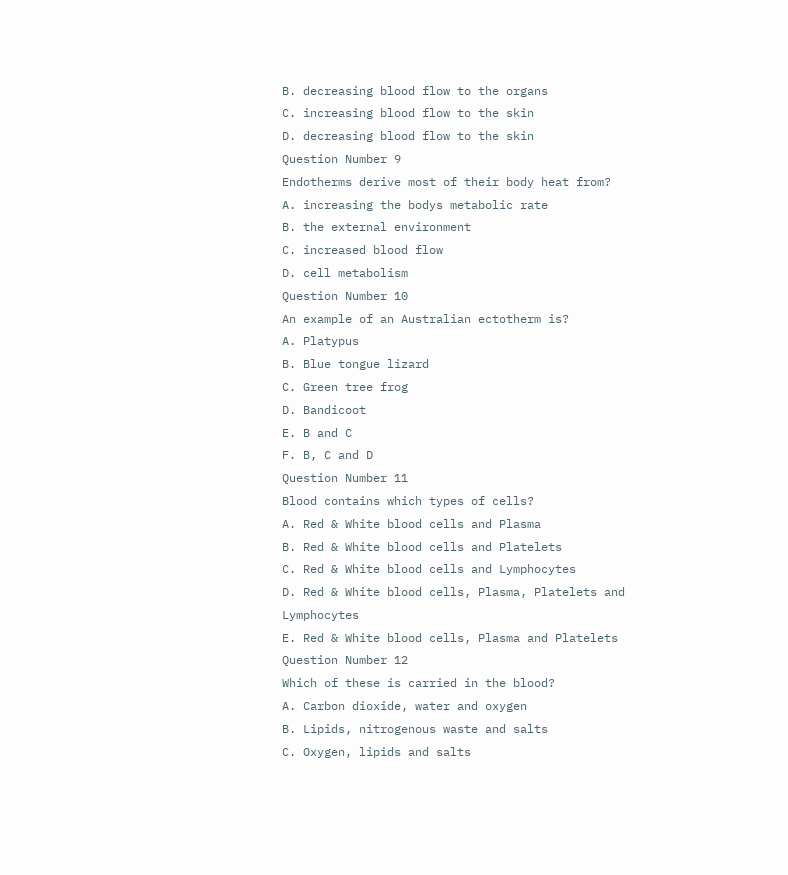B. decreasing blood flow to the organs
C. increasing blood flow to the skin
D. decreasing blood flow to the skin
Question Number 9
Endotherms derive most of their body heat from?
A. increasing the bodys metabolic rate
B. the external environment
C. increased blood flow
D. cell metabolism
Question Number 10
An example of an Australian ectotherm is?
A. Platypus
B. Blue tongue lizard
C. Green tree frog
D. Bandicoot
E. B and C
F. B, C and D
Question Number 11
Blood contains which types of cells?
A. Red & White blood cells and Plasma
B. Red & White blood cells and Platelets
C. Red & White blood cells and Lymphocytes
D. Red & White blood cells, Plasma, Platelets and Lymphocytes
E. Red & White blood cells, Plasma and Platelets
Question Number 12
Which of these is carried in the blood?
A. Carbon dioxide, water and oxygen
B. Lipids, nitrogenous waste and salts
C. Oxygen, lipids and salts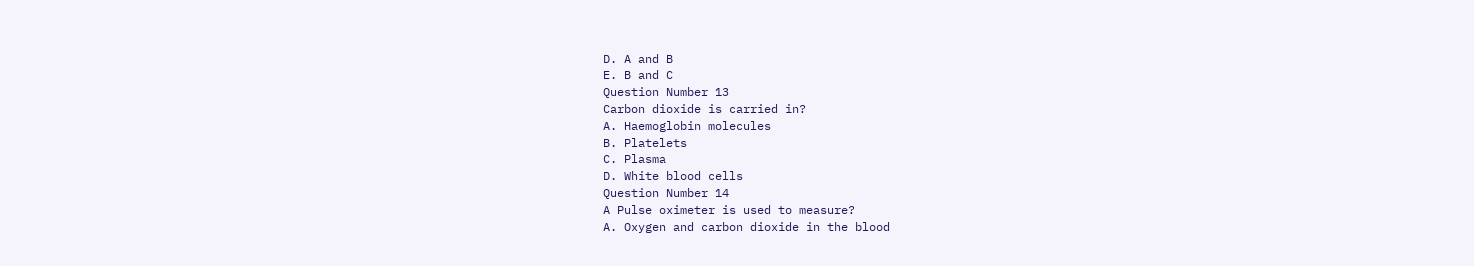D. A and B
E. B and C
Question Number 13
Carbon dioxide is carried in?
A. Haemoglobin molecules
B. Platelets
C. Plasma
D. White blood cells
Question Number 14
A Pulse oximeter is used to measure?
A. Oxygen and carbon dioxide in the blood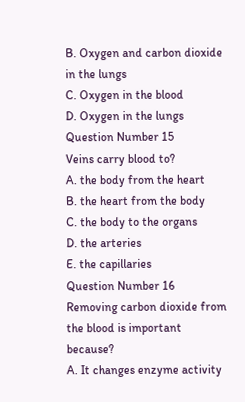B. Oxygen and carbon dioxide in the lungs
C. Oxygen in the blood
D. Oxygen in the lungs
Question Number 15
Veins carry blood to?
A. the body from the heart
B. the heart from the body
C. the body to the organs
D. the arteries
E. the capillaries
Question Number 16
Removing carbon dioxide from the blood is important because?
A. It changes enzyme activity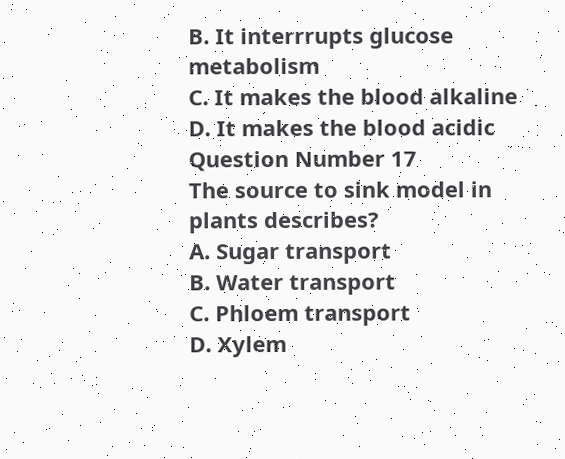B. It interrrupts glucose metabolism
C. It makes the blood alkaline
D. It makes the blood acidic
Question Number 17
The source to sink model in plants describes?
A. Sugar transport
B. Water transport
C. Phloem transport
D. Xylem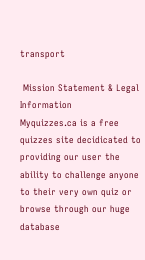transport

 Mission Statement & Legal Information
Myquizzes.ca is a free quizzes site decidicated to providing our user the ability to challenge anyone to their very own quiz or browse through our huge database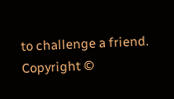to challenge a friend. Copyright ©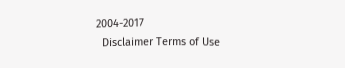2004-2017
  Disclaimer Terms of Use